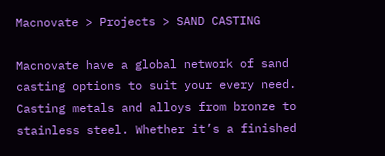Macnovate > Projects > SAND CASTING

Macnovate have a global network of sand casting options to suit your every need. Casting metals and alloys from bronze to stainless steel. Whether it’s a finished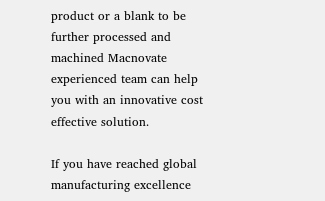product or a blank to be further processed and machined Macnovate experienced team can help you with an innovative cost effective solution.

If you have reached global manufacturing excellence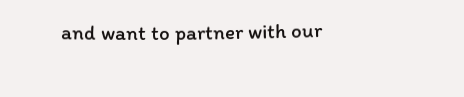and want to partner with our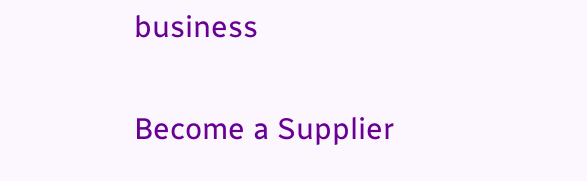business

Become a Supplier